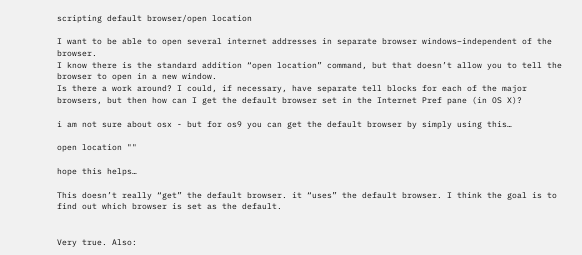scripting default browser/open location

I want to be able to open several internet addresses in separate browser windows–independent of the browser.
I know there is the standard addition “open location” command, but that doesn’t allow you to tell the browser to open in a new window.
Is there a work around? I could, if necessary, have separate tell blocks for each of the major browsers, but then how can I get the default browser set in the Internet Pref pane (in OS X)?

i am not sure about osx - but for os9 you can get the default browser by simply using this…

open location ""

hope this helps…

This doesn’t really “get” the default browser. it “uses” the default browser. I think the goal is to find out which browser is set as the default.


Very true. Also: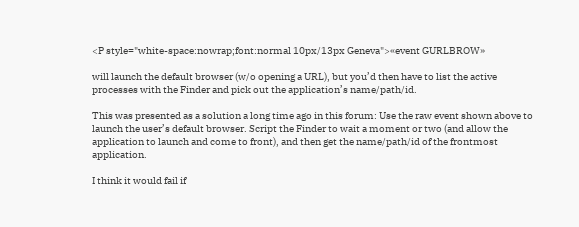<P style="white-space:nowrap;font:normal 10px/13px Geneva">«event GURLBROW»

will launch the default browser (w/o opening a URL), but you’d then have to list the active processes with the Finder and pick out the application’s name/path/id.

This was presented as a solution a long time ago in this forum: Use the raw event shown above to launch the user’s default browser. Script the Finder to wait a moment or two (and allow the application to launch and come to front), and then get the name/path/id of the frontmost application.

I think it would fail if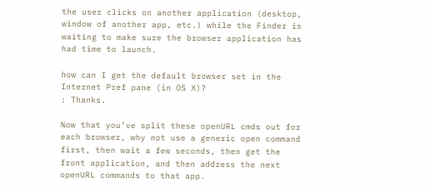the user clicks on another application (desktop, window of another app, etc.) while the Finder is waiting to make sure the browser application has had time to launch.

how can I get the default browser set in the Internet Pref pane (in OS X)?
: Thanks.

Now that you’ve split these openURL cmds out for each browser, why not use a generic open command first, then wait a few seconds, then get the front application, and then address the next openURL commands to that app.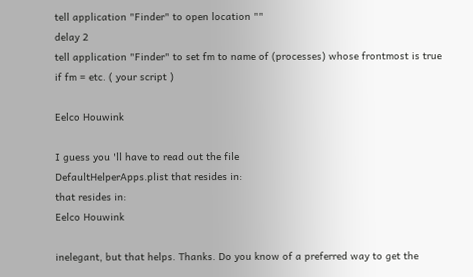tell application "Finder" to open location ""
delay 2
tell application "Finder" to set fm to name of (processes) whose frontmost is true
if fm = etc. ( your script )

Eelco Houwink

I guess you 'll have to read out the file
DefaultHelperApps.plist that resides in:
that resides in:
Eelco Houwink

inelegant, but that helps. Thanks. Do you know of a preferred way to get the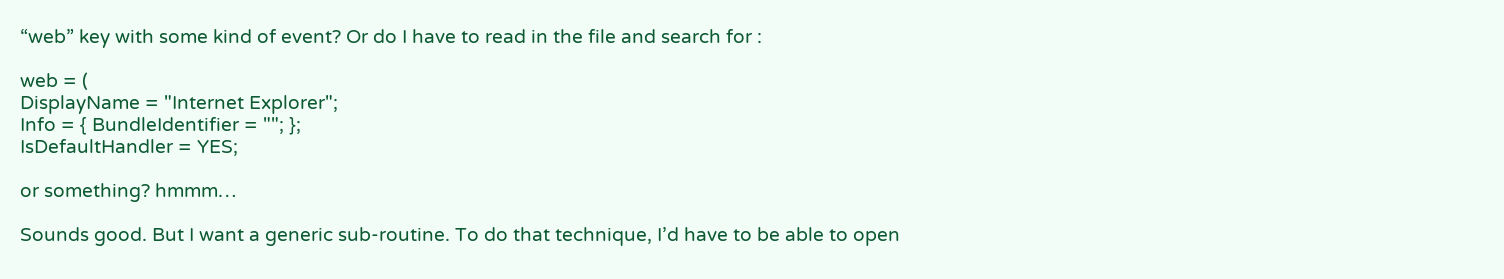“web” key with some kind of event? Or do I have to read in the file and search for :

web = (
DisplayName = "Internet Explorer";
Info = { BundleIdentifier = ""; };
IsDefaultHandler = YES;

or something? hmmm…

Sounds good. But I want a generic sub-routine. To do that technique, I’d have to be able to open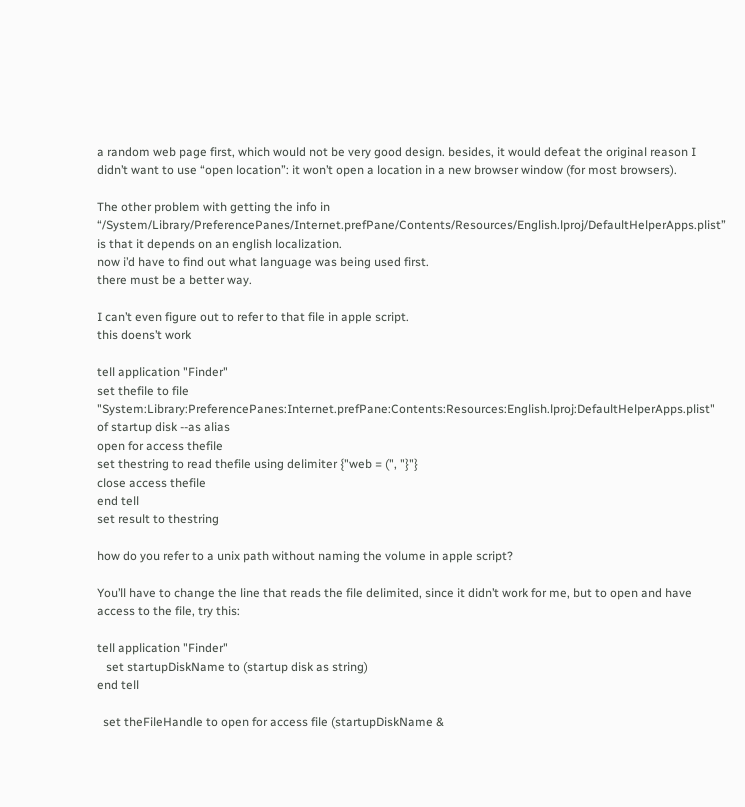a random web page first, which would not be very good design. besides, it would defeat the original reason I didn’t want to use “open location”: it won’t open a location in a new browser window (for most browsers).

The other problem with getting the info in “/System/Library/PreferencePanes/Internet.prefPane/Contents/Resources/English.lproj/DefaultHelperApps.plist” is that it depends on an english localization.
now i’d have to find out what language was being used first.
there must be a better way.

I can’t even figure out to refer to that file in apple script.
this doens’t work

tell application "Finder"
set thefile to file "System:Library:PreferencePanes:Internet.prefPane:Contents:Resources:English.lproj:DefaultHelperApps.plist" of startup disk --as alias
open for access thefile
set thestring to read thefile using delimiter {"web = (", "}"}
close access thefile
end tell
set result to thestring

how do you refer to a unix path without naming the volume in apple script?

You’ll have to change the line that reads the file delimited, since it didn’t work for me, but to open and have access to the file, try this:

tell application "Finder"
   set startupDiskName to (startup disk as string)
end tell

  set theFileHandle to open for access file (startupDiskName &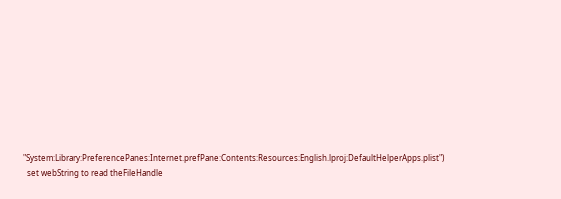"System:Library:PreferencePanes:Internet.prefPane:Contents:Resources:English.lproj:DefaultHelperApps.plist")
  set webString to read theFileHandle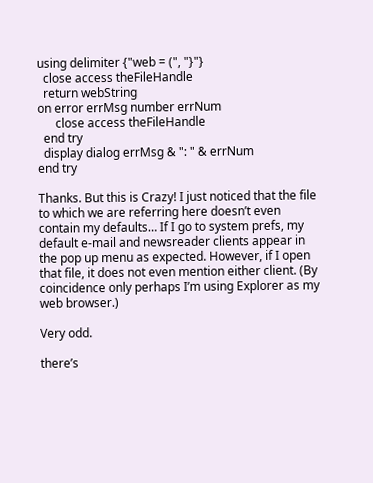using delimiter {"web = (", "}"}
  close access theFileHandle
  return webString
on error errMsg number errNum
      close access theFileHandle
  end try
  display dialog errMsg & ": " & errNum
end try

Thanks. But this is Crazy! I just noticed that the file to which we are referring here doesn’t even contain my defaults… If I go to system prefs, my default e-mail and newsreader clients appear in the pop up menu as expected. However, if I open that file, it does not even mention either client. (By coincidence only perhaps I’m using Explorer as my web browser.)

Very odd.

there’s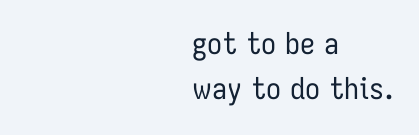got to be a way to do this.